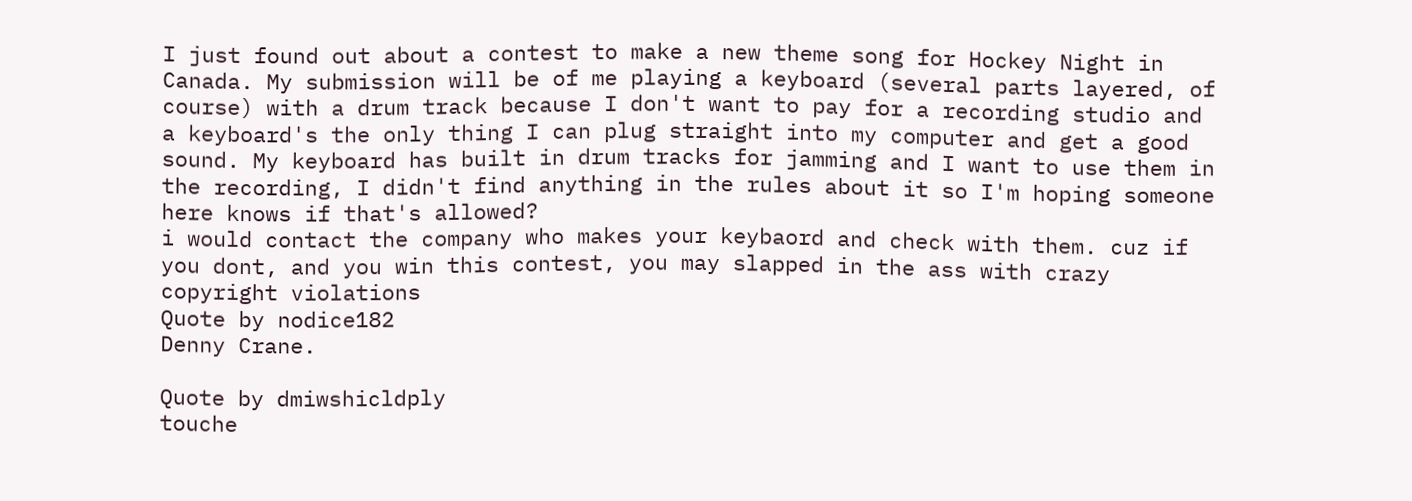I just found out about a contest to make a new theme song for Hockey Night in Canada. My submission will be of me playing a keyboard (several parts layered, of course) with a drum track because I don't want to pay for a recording studio and a keyboard's the only thing I can plug straight into my computer and get a good sound. My keyboard has built in drum tracks for jamming and I want to use them in the recording, I didn't find anything in the rules about it so I'm hoping someone here knows if that's allowed?
i would contact the company who makes your keybaord and check with them. cuz if you dont, and you win this contest, you may slapped in the ass with crazy copyright violations
Quote by nodice182
Denny Crane.

Quote by dmiwshicldply
touche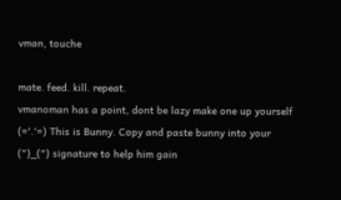vman, touche

mate. feed. kill. repeat.
vmanoman has a point, dont be lazy make one up yourself
(='.'=) This is Bunny. Copy and paste bunny into your
(")_(") signature to help him gain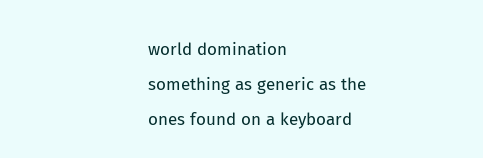world domination
something as generic as the ones found on a keyboard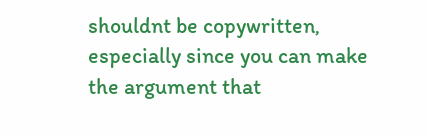shouldnt be copywritten, especially since you can make the argument that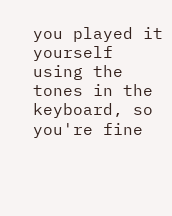you played it yourself using the tones in the keyboard, so you're fine